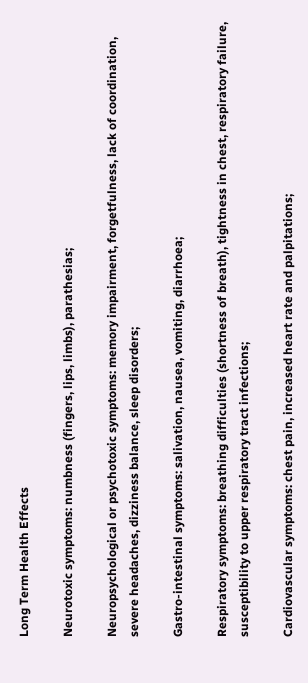Long Term Health Effects

Neurotoxic symptoms: numbness (fingers, lips, limbs), parathesias;

Neuropsychological or psychotoxic symptoms: memory impairment, forgetfulness, lack of coordination, severe headaches, dizziness balance, sleep disorders;

Gastro-intestinal symptoms: salivation, nausea, vomiting, diarrhoea;

Respiratory symptoms: breathing difficulties (shortness of breath), tightness in chest, respiratory failure, susceptibility to upper respiratory tract infections;

Cardiovascular symptoms: chest pain, increased heart rate and palpitations;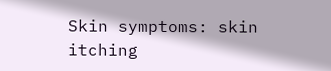Skin symptoms: skin itching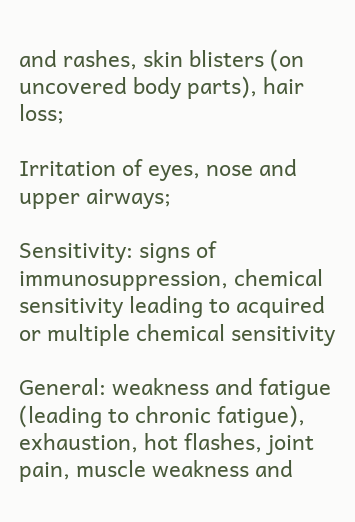and rashes, skin blisters (on uncovered body parts), hair loss;

Irritation of eyes, nose and upper airways;

Sensitivity: signs of immunosuppression, chemical sensitivity leading to acquired or multiple chemical sensitivity

General: weakness and fatigue (leading to chronic fatigue), exhaustion, hot flashes, joint pain, muscle weakness and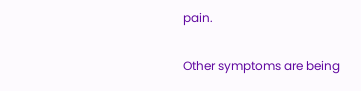pain.

Other symptoms are being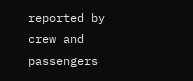reported by crew and passengers